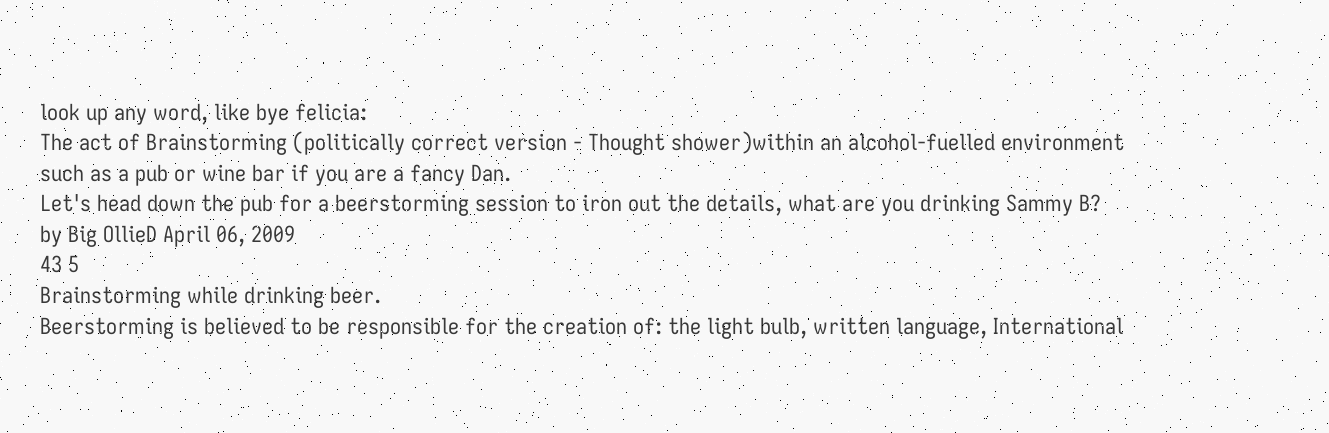look up any word, like bye felicia:
The act of Brainstorming (politically correct version - Thought shower)within an alcohol-fuelled environment such as a pub or wine bar if you are a fancy Dan.
Let's head down the pub for a beerstorming session to iron out the details, what are you drinking Sammy B?
by Big OllieD April 06, 2009
43 5
Brainstorming while drinking beer.
Beerstorming is believed to be responsible for the creation of: the light bulb, written language, International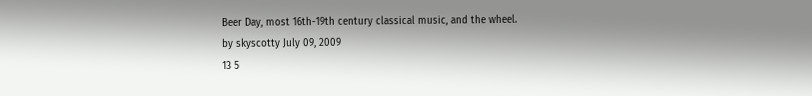Beer Day, most 16th-19th century classical music, and the wheel.
by skyscotty July 09, 2009
13 5